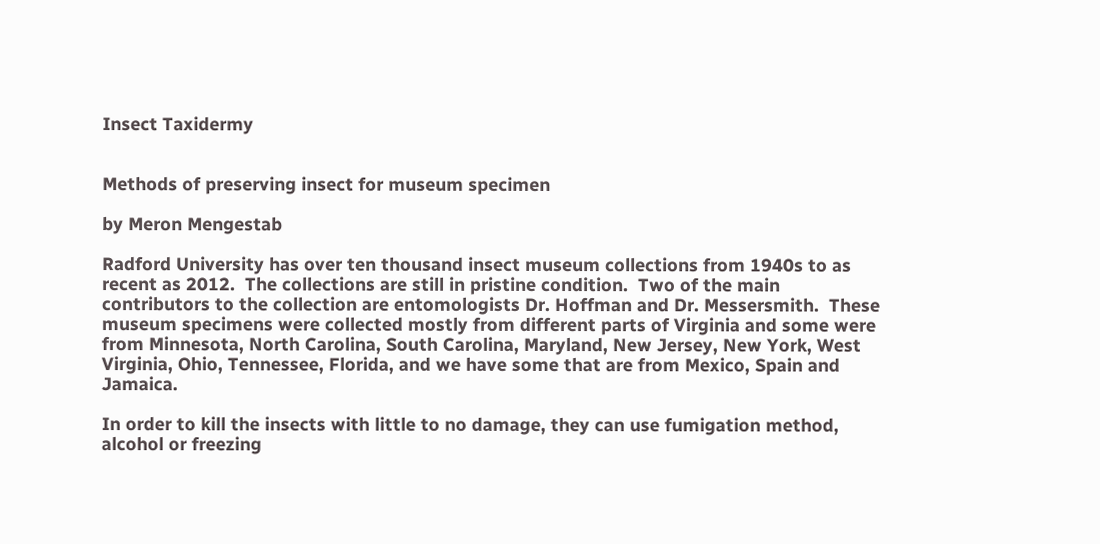Insect Taxidermy


Methods of preserving insect for museum specimen

by Meron Mengestab

Radford University has over ten thousand insect museum collections from 1940s to as recent as 2012.  The collections are still in pristine condition.  Two of the main contributors to the collection are entomologists Dr. Hoffman and Dr. Messersmith.  These museum specimens were collected mostly from different parts of Virginia and some were from Minnesota, North Carolina, South Carolina, Maryland, New Jersey, New York, West Virginia, Ohio, Tennessee, Florida, and we have some that are from Mexico, Spain and Jamaica.

In order to kill the insects with little to no damage, they can use fumigation method, alcohol or freezing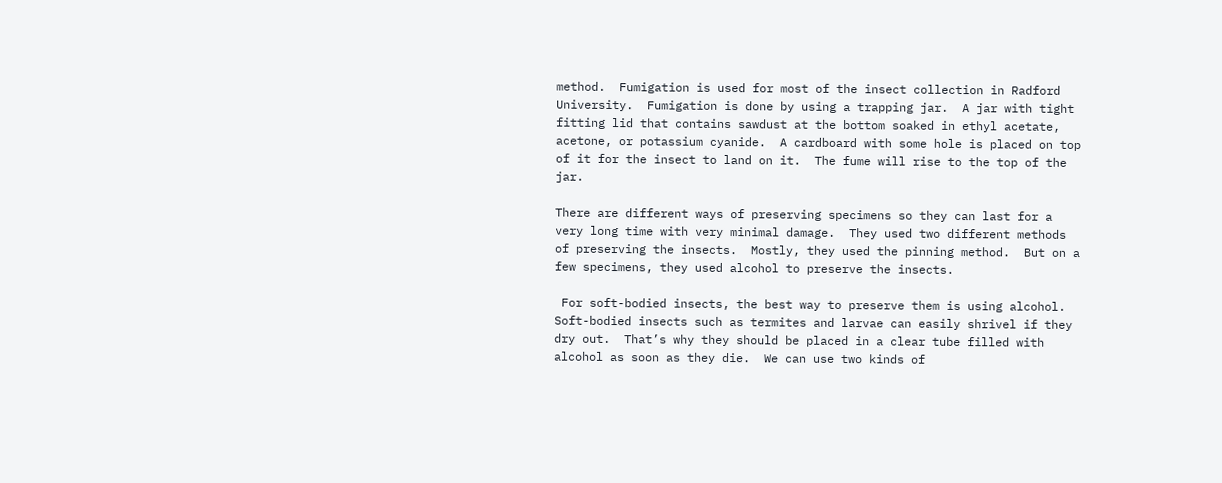method.  Fumigation is used for most of the insect collection in Radford University.  Fumigation is done by using a trapping jar.  A jar with tight fitting lid that contains sawdust at the bottom soaked in ethyl acetate, acetone, or potassium cyanide.  A cardboard with some hole is placed on top of it for the insect to land on it.  The fume will rise to the top of the jar.

There are different ways of preserving specimens so they can last for a very long time with very minimal damage.  They used two different methods of preserving the insects.  Mostly, they used the pinning method.  But on a few specimens, they used alcohol to preserve the insects.

 For soft-bodied insects, the best way to preserve them is using alcohol.  Soft-bodied insects such as termites and larvae can easily shrivel if they dry out.  That’s why they should be placed in a clear tube filled with alcohol as soon as they die.  We can use two kinds of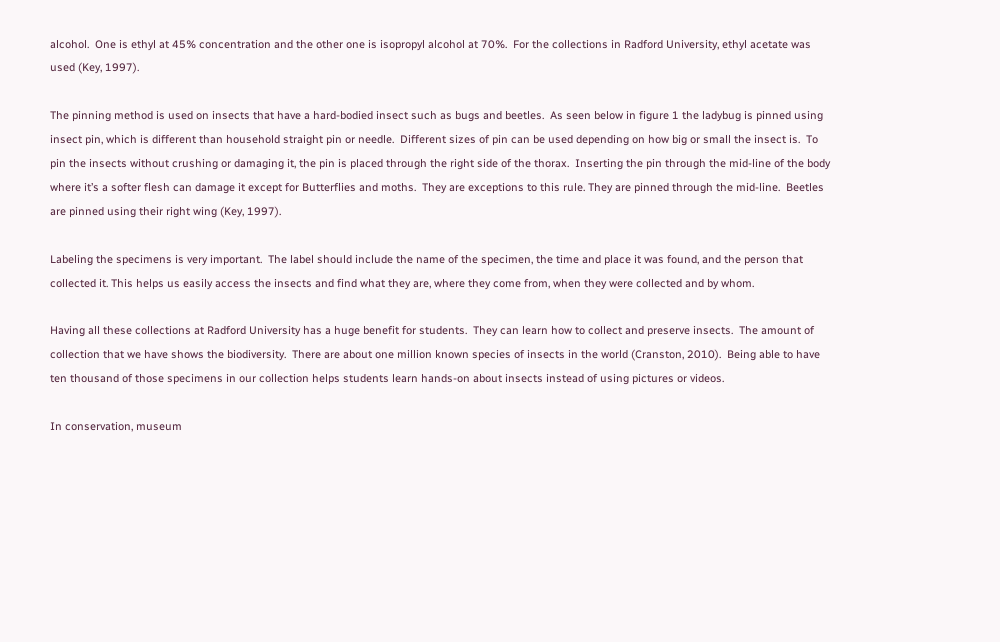alcohol.  One is ethyl at 45% concentration and the other one is isopropyl alcohol at 70%.  For the collections in Radford University, ethyl acetate was used (Key, 1997).

The pinning method is used on insects that have a hard-bodied insect such as bugs and beetles.  As seen below in figure 1 the ladybug is pinned using insect pin, which is different than household straight pin or needle.  Different sizes of pin can be used depending on how big or small the insect is.  To pin the insects without crushing or damaging it, the pin is placed through the right side of the thorax.  Inserting the pin through the mid-line of the body where it’s a softer flesh can damage it except for Butterflies and moths.  They are exceptions to this rule. They are pinned through the mid-line.  Beetles are pinned using their right wing (Key, 1997).

Labeling the specimens is very important.  The label should include the name of the specimen, the time and place it was found, and the person that collected it. This helps us easily access the insects and find what they are, where they come from, when they were collected and by whom.

Having all these collections at Radford University has a huge benefit for students.  They can learn how to collect and preserve insects.  The amount of collection that we have shows the biodiversity.  There are about one million known species of insects in the world (Cranston, 2010).  Being able to have ten thousand of those specimens in our collection helps students learn hands-on about insects instead of using pictures or videos.

In conservation, museum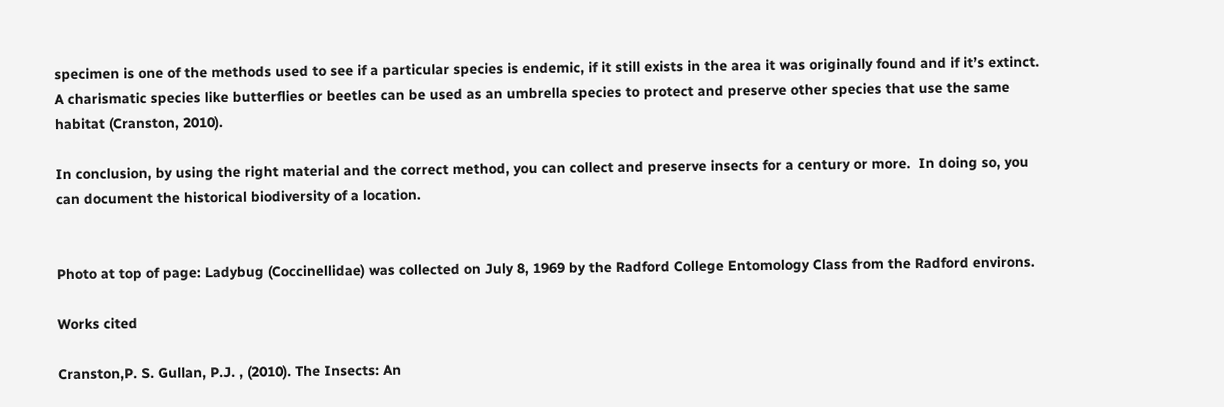specimen is one of the methods used to see if a particular species is endemic, if it still exists in the area it was originally found and if it’s extinct. A charismatic species like butterflies or beetles can be used as an umbrella species to protect and preserve other species that use the same habitat (Cranston, 2010).

In conclusion, by using the right material and the correct method, you can collect and preserve insects for a century or more.  In doing so, you can document the historical biodiversity of a location.


Photo at top of page: Ladybug (Coccinellidae) was collected on July 8, 1969 by the Radford College Entomology Class from the Radford environs.

Works cited

Cranston,P. S. Gullan, P.J. , (2010). The Insects: An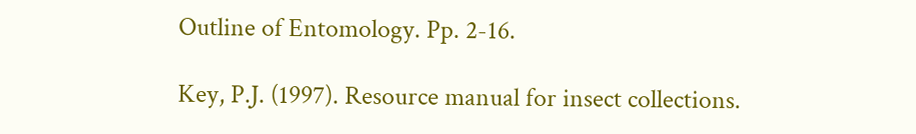Outline of Entomology. Pp. 2-16.

Key, P.J. (1997). Resource manual for insect collections.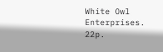White Owl Enterprises. 22p.